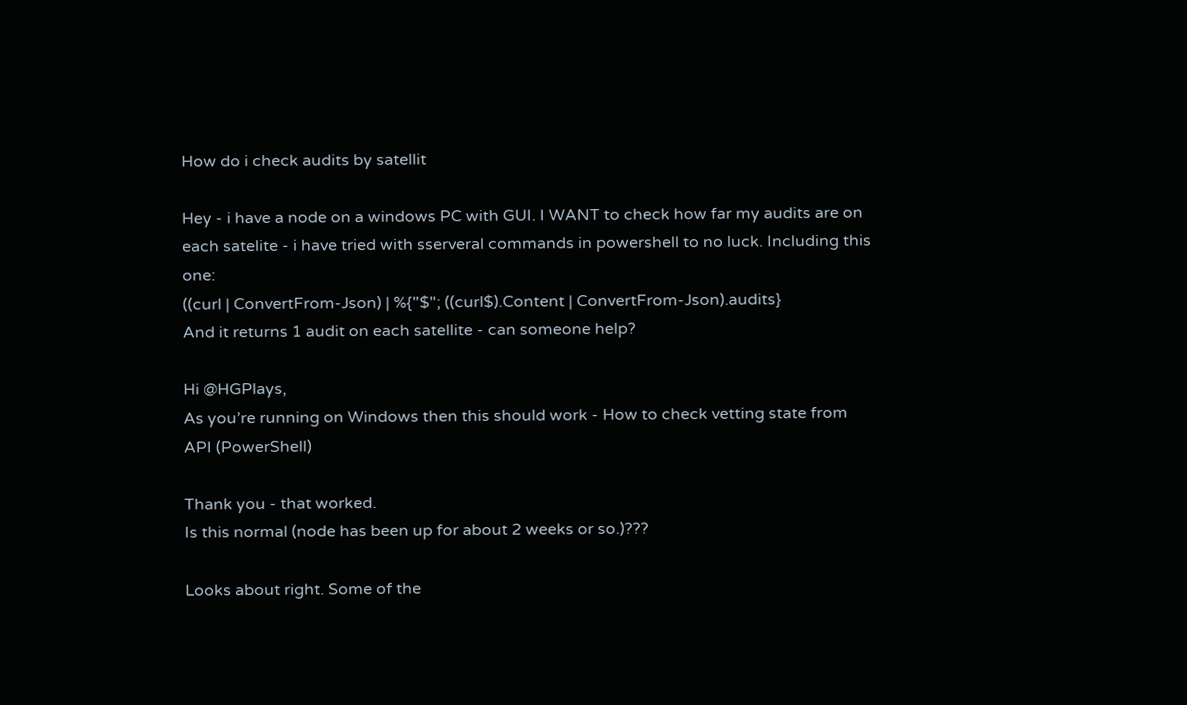How do i check audits by satellit

Hey - i have a node on a windows PC with GUI. I WANT to check how far my audits are on each satelite - i have tried with sserveral commands in powershell to no luck. Including this one:
((curl | ConvertFrom-Json) | %{"$"; ((curl$).Content | ConvertFrom-Json).audits}
And it returns 1 audit on each satellite - can someone help?

Hi @HGPlays,
As you’re running on Windows then this should work - How to check vetting state from API (PowerShell)

Thank you - that worked.
Is this normal (node has been up for about 2 weeks or so.)???

Looks about right. Some of the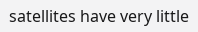satellites have very little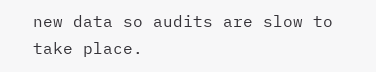new data so audits are slow to take place.